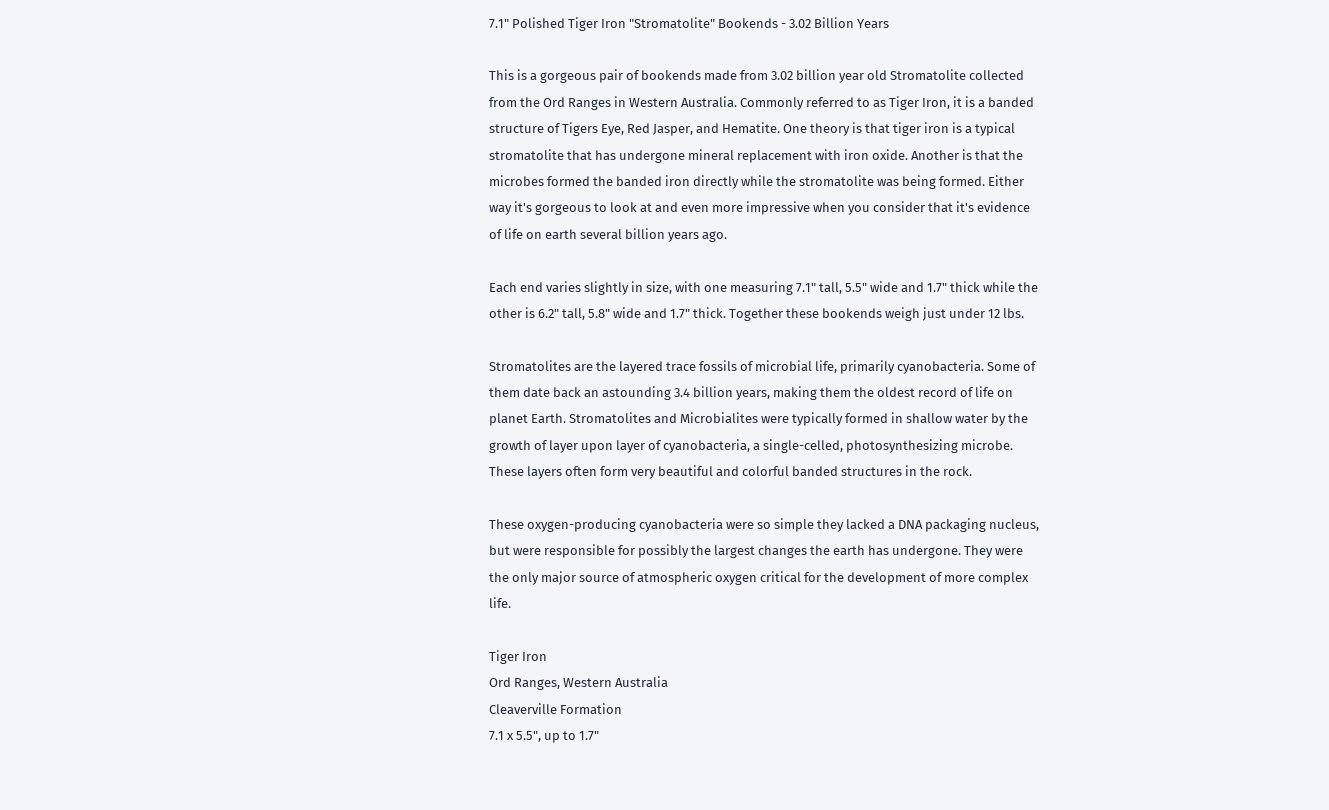7.1" Polished Tiger Iron "Stromatolite" Bookends - 3.02 Billion Years

This is a gorgeous pair of bookends made from 3.02 billion year old Stromatolite collected from the Ord Ranges in Western Australia. Commonly referred to as Tiger Iron, it is a banded structure of Tigers Eye, Red Jasper, and Hematite. One theory is that tiger iron is a typical stromatolite that has undergone mineral replacement with iron oxide. Another is that the microbes formed the banded iron directly while the stromatolite was being formed. Either way it's gorgeous to look at and even more impressive when you consider that it's evidence of life on earth several billion years ago.

Each end varies slightly in size, with one measuring 7.1" tall, 5.5" wide and 1.7" thick while the other is 6.2" tall, 5.8" wide and 1.7" thick. Together these bookends weigh just under 12 lbs.

Stromatolites are the layered trace fossils of microbial life, primarily cyanobacteria. Some of them date back an astounding 3.4 billion years, making them the oldest record of life on planet Earth. Stromatolites and Microbialites were typically formed in shallow water by the growth of layer upon layer of cyanobacteria, a single-celled, photosynthesizing microbe. These layers often form very beautiful and colorful banded structures in the rock.

These oxygen-producing cyanobacteria were so simple they lacked a DNA packaging nucleus, but were responsible for possibly the largest changes the earth has undergone. They were the only major source of atmospheric oxygen critical for the development of more complex life.

Tiger Iron
Ord Ranges, Western Australia
Cleaverville Formation
7.1 x 5.5", up to 1.7"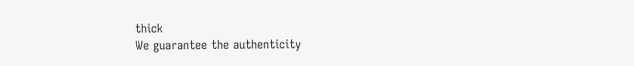thick
We guarantee the authenticity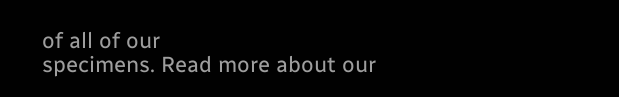of all of our
specimens. Read more about our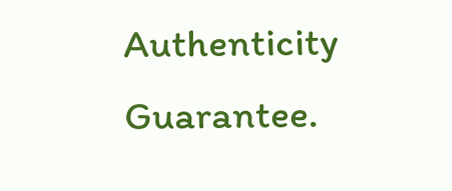Authenticity Guarantee.